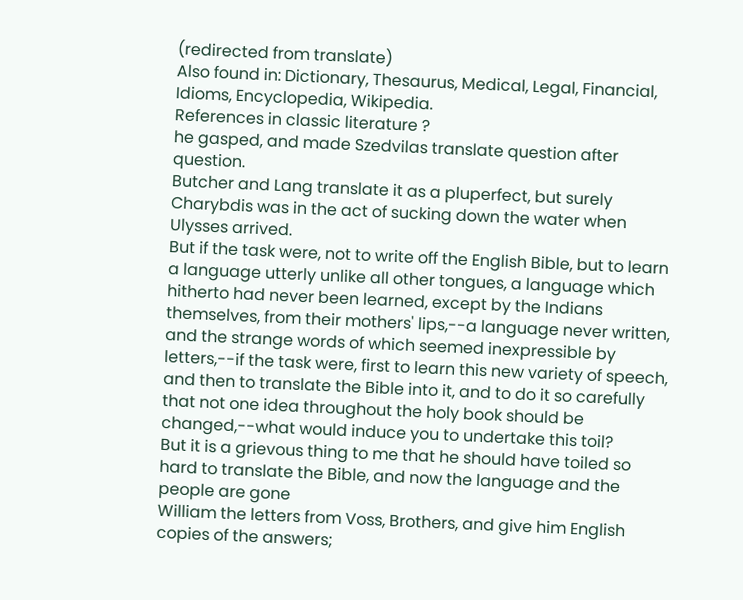(redirected from translate)
Also found in: Dictionary, Thesaurus, Medical, Legal, Financial, Idioms, Encyclopedia, Wikipedia.
References in classic literature ?
he gasped, and made Szedvilas translate question after question.
Butcher and Lang translate it as a pluperfect, but surely Charybdis was in the act of sucking down the water when Ulysses arrived.
But if the task were, not to write off the English Bible, but to learn a language utterly unlike all other tongues, a language which hitherto had never been learned, except by the Indians themselves, from their mothers' lips,--a language never written, and the strange words of which seemed inexpressible by letters,--if the task were, first to learn this new variety of speech, and then to translate the Bible into it, and to do it so carefully that not one idea throughout the holy book should be changed,--what would induce you to undertake this toil?
But it is a grievous thing to me that he should have toiled so hard to translate the Bible, and now the language and the people are gone
William the letters from Voss, Brothers, and give him English copies of the answers;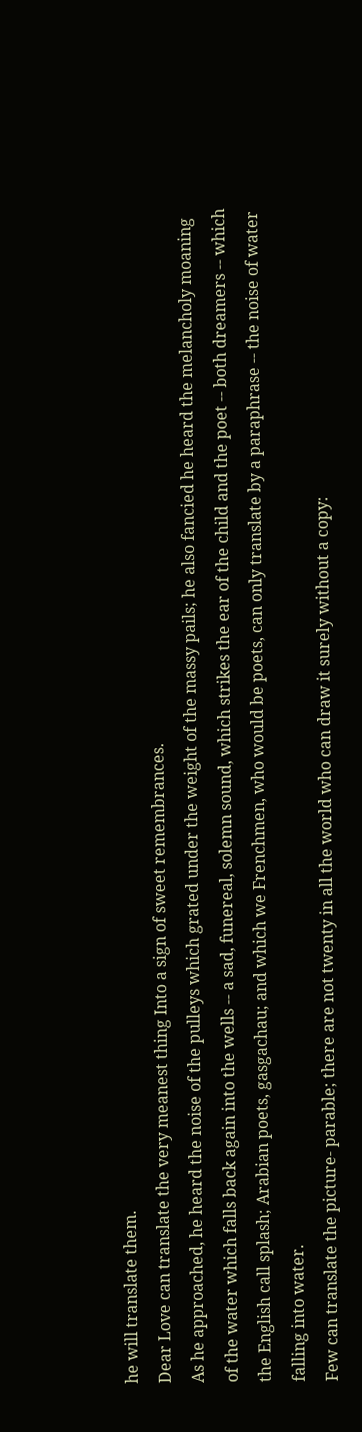he will translate them.
Dear Love can translate the very meanest thing Into a sign of sweet remembrances.
As he approached, he heard the noise of the pulleys which grated under the weight of the massy pails; he also fancied he heard the melancholy moaning of the water which falls back again into the wells -- a sad, funereal, solemn sound, which strikes the ear of the child and the poet -- both dreamers -- which the English call splash; Arabian poets, gasgachau; and which we Frenchmen, who would be poets, can only translate by a paraphrase -- the noise of water falling into water.
Few can translate the picture- parable; there are not twenty in all the world who can draw it surely without a copy: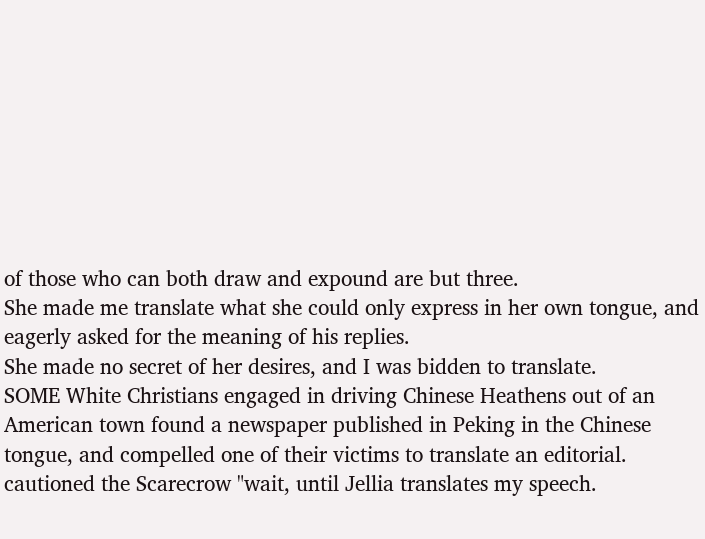of those who can both draw and expound are but three.
She made me translate what she could only express in her own tongue, and eagerly asked for the meaning of his replies.
She made no secret of her desires, and I was bidden to translate.
SOME White Christians engaged in driving Chinese Heathens out of an American town found a newspaper published in Peking in the Chinese tongue, and compelled one of their victims to translate an editorial.
cautioned the Scarecrow "wait, until Jellia translates my speech.